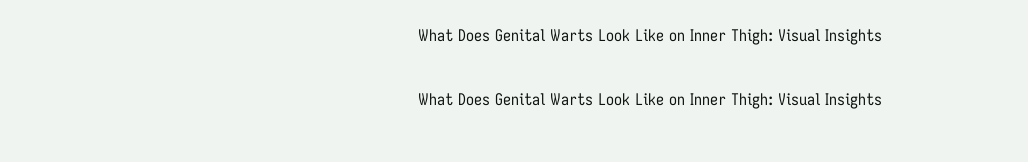What Does Genital Warts Look Like on Inner Thigh: Visual Insights

What Does Genital Warts Look Like on Inner Thigh: Visual Insights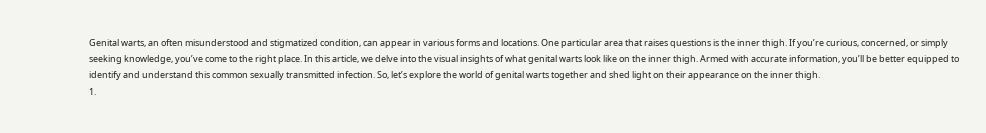Genital warts, an often misunderstood and stigmatized condition, can appear in various forms and locations. One particular area that raises questions is the inner thigh. If you’re curious, concerned, or simply seeking knowledge, you’ve come to the right place. In this article, we delve into the visual insights of what genital warts look like on the inner thigh. Armed with accurate information, you’ll be better equipped to identify and understand this common sexually transmitted infection. So, let’s explore the world of genital warts together and shed light on their appearance on the inner thigh.
1.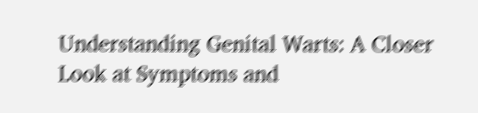Understanding Genital Warts: A Closer Look at Symptoms and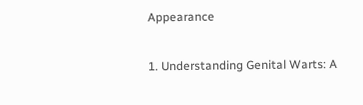Appearance

1. Understanding Genital Warts: A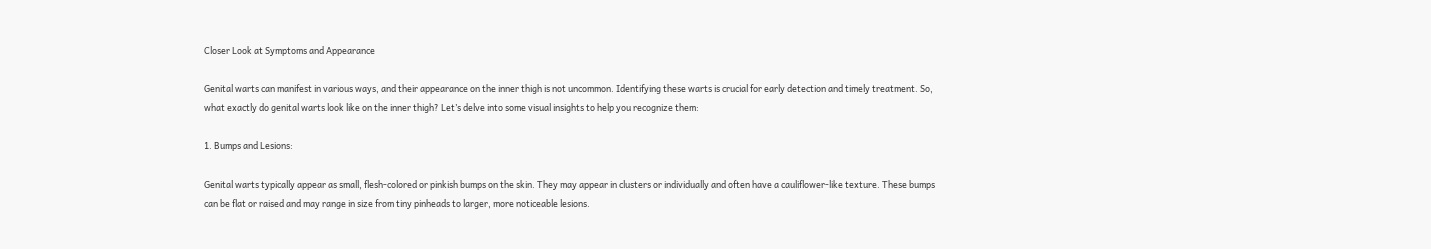Closer Look at Symptoms and Appearance

Genital warts can manifest in various ways, and their appearance on the inner thigh is not uncommon. Identifying these warts is crucial for early detection and timely treatment. So, what exactly do genital warts look like on the inner thigh? Let’s delve into some visual insights to help you recognize them:

1. Bumps and Lesions:

Genital warts typically appear as small, flesh-colored or pinkish bumps on the skin. They may appear in clusters or individually and often have a cauliflower-like texture. These bumps can be flat or raised and may range in size from tiny pinheads to larger, more noticeable lesions.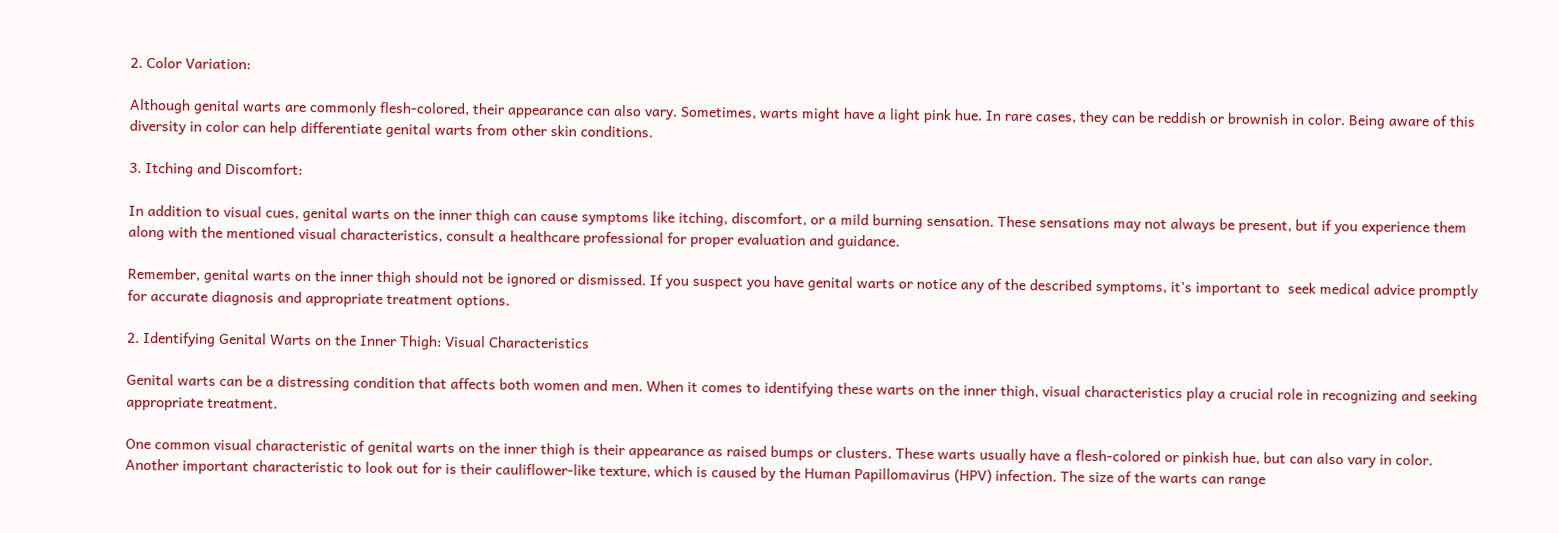2. Color Variation:

Although genital warts are commonly flesh-colored, their appearance can also vary. Sometimes, warts might have a light pink hue. In rare cases, they can be reddish or brownish in color. Being aware of this diversity in color can help differentiate genital warts from other skin conditions.

3. Itching and Discomfort:

In addition to visual cues, genital warts on the inner thigh can cause symptoms like itching, discomfort, or a mild burning sensation. These sensations may not always be present, but if you experience them along with the mentioned visual characteristics, consult a healthcare professional for proper evaluation and guidance.

Remember, genital warts on the inner thigh should not be ignored or dismissed. If you suspect you have genital warts or notice any of the described symptoms, it’s important to  seek medical advice promptly for accurate diagnosis and appropriate treatment options.

2. Identifying Genital Warts on the Inner Thigh: Visual Characteristics

Genital warts can be a distressing condition that affects both women and men. When it comes to identifying these warts on the inner thigh, visual characteristics play a crucial role in recognizing and seeking appropriate treatment.

One common visual characteristic of genital warts on the inner thigh is their appearance as raised bumps or clusters. These warts usually have a flesh-colored or pinkish hue, but can also vary in color. Another important characteristic to look out for is their cauliflower-like texture, which is caused by the Human Papillomavirus (HPV) infection. The size of the warts can range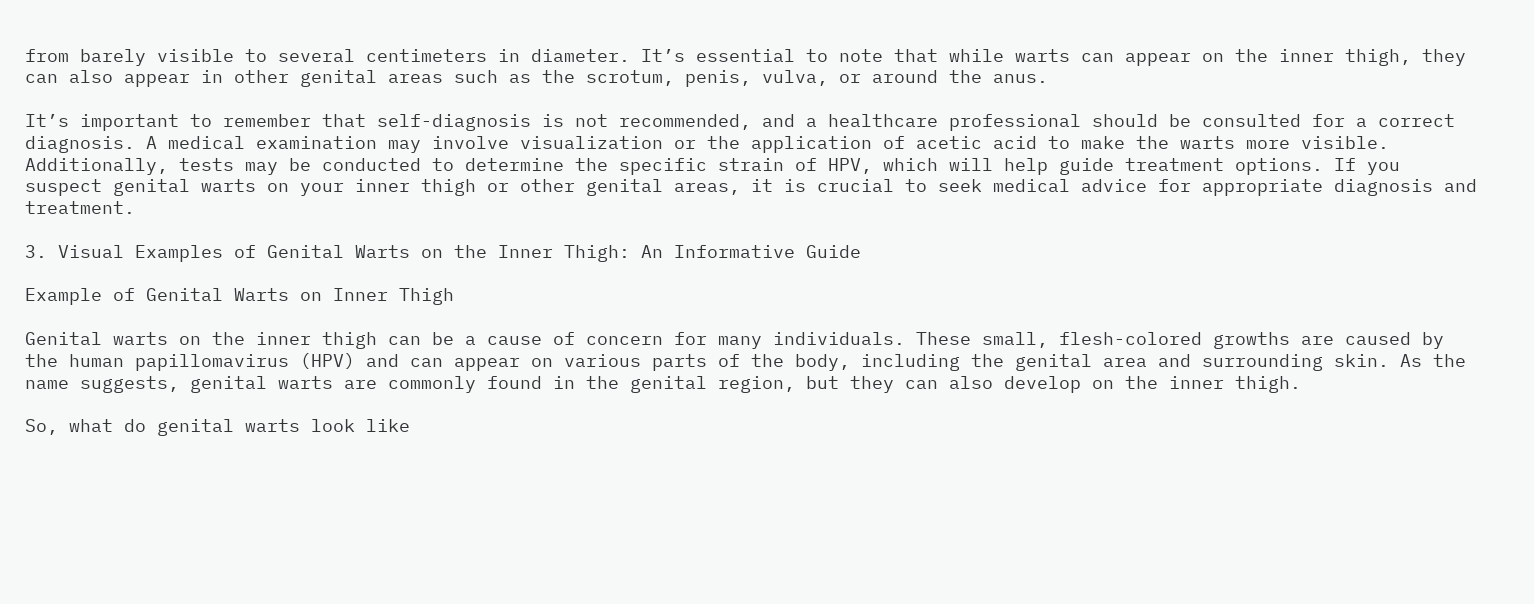from barely visible to several centimeters in diameter. It’s essential to note that while warts can appear on the inner thigh, they can also appear in other genital areas such as the scrotum, penis, vulva, or around the anus.

It’s important to remember that self-diagnosis is not recommended, and a healthcare professional should be consulted for a correct diagnosis. A medical examination may involve visualization or the application of acetic acid to make the warts more visible. Additionally, tests may be conducted to determine the specific strain of HPV, which will help guide treatment options. If you suspect genital warts on your inner thigh or other genital areas, it is crucial to seek medical advice for appropriate diagnosis and treatment.

3. Visual Examples of Genital Warts on the Inner Thigh: An Informative Guide

Example of Genital Warts on Inner Thigh

Genital warts on the inner thigh can be a cause of concern for many individuals. These small, flesh-colored growths are caused by the human papillomavirus (HPV) and can appear on various parts of the body, including the genital area and surrounding skin. As the name suggests, genital warts are commonly found in the genital region, but they can also develop on the inner thigh.

So, what do genital warts look like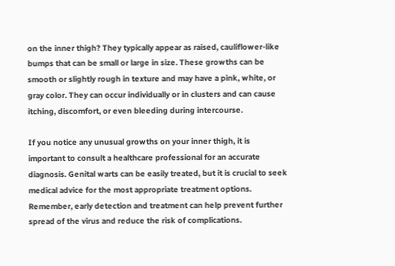on the inner thigh? They typically appear as raised, cauliflower-like bumps that can be small or large in size. These growths can be smooth or slightly rough in texture and may have a pink, white, or gray color. They can occur individually or in clusters and can cause itching, discomfort, or even bleeding during intercourse.

If you notice any unusual growths on your inner thigh, it is important to consult a healthcare professional for an accurate diagnosis. Genital warts can be easily treated, but it is crucial to seek medical advice for the most appropriate treatment options. Remember, early detection and treatment can help prevent further spread of the virus and reduce the risk of complications.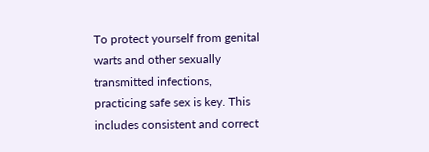To protect yourself from genital warts and other sexually transmitted infections, practicing safe sex is key. This includes consistent and correct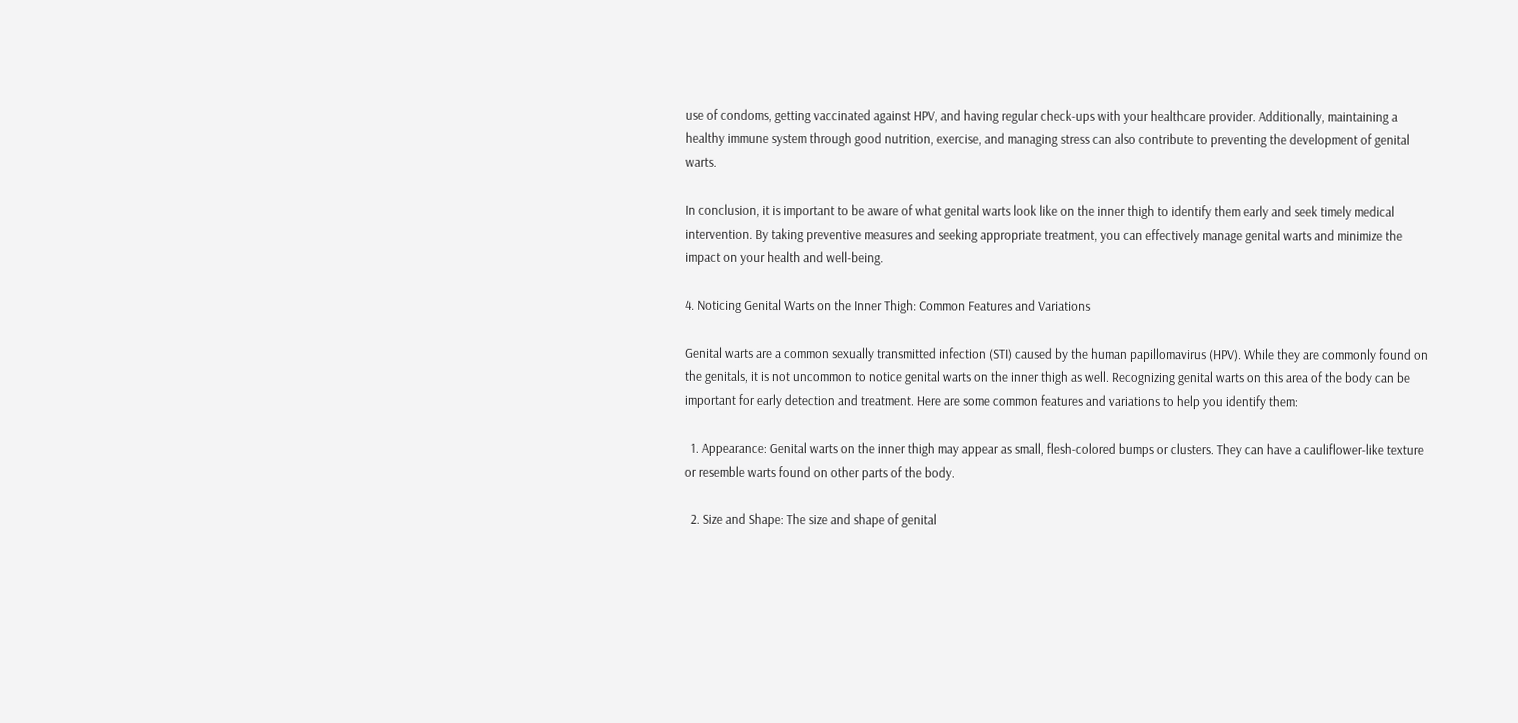use of condoms, getting vaccinated against HPV, and having regular check-ups with your healthcare provider. Additionally, maintaining a healthy immune system through good nutrition, exercise, and managing stress can also contribute to preventing the development of genital warts.

In conclusion, it is important to be aware of what genital warts look like on the inner thigh to identify them early and seek timely medical intervention. By taking preventive measures and seeking appropriate treatment, you can effectively manage genital warts and minimize the impact on your health and well-being.

4. Noticing Genital Warts on the Inner Thigh: Common Features and Variations

Genital warts are a common sexually transmitted infection (STI) caused by the human papillomavirus (HPV). While they are commonly found on the genitals, it is not uncommon to notice genital warts on the inner thigh as well. Recognizing genital warts on this area of the body can be important for early detection and treatment. Here are some common features and variations to help you identify them:

  1. Appearance: Genital warts on the inner thigh may appear as small, flesh-colored bumps or clusters. They can have a cauliflower-like texture or resemble warts found on other parts of the body.

  2. Size and Shape: The size and shape of genital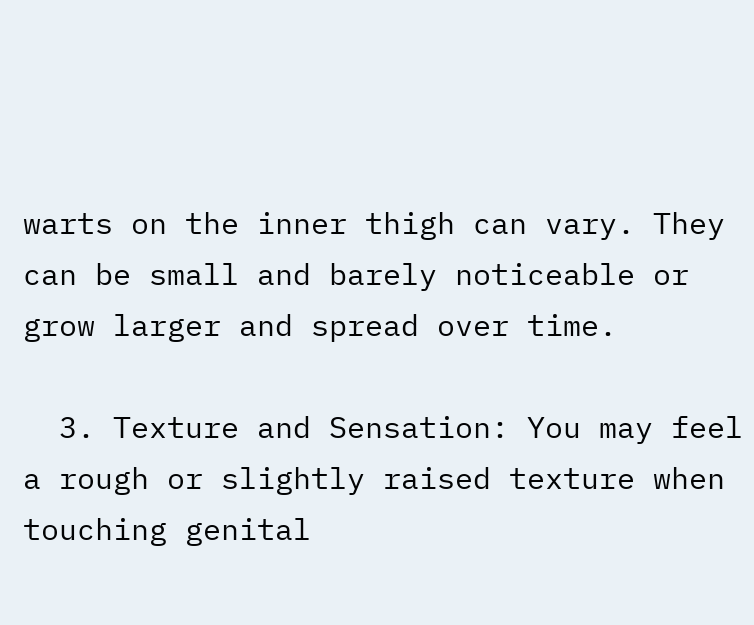warts on the inner thigh can vary. They can be small and barely noticeable or grow larger and spread over time.

  3. Texture and Sensation: You may feel a rough or slightly raised texture when touching genital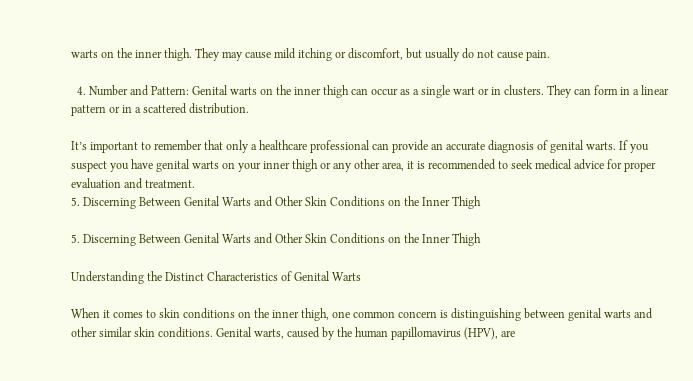warts on the inner thigh. They may cause mild itching or discomfort, but usually do not cause pain.

  4. Number and Pattern: Genital warts on the inner thigh can occur as a single wart or in clusters. They can form in a linear pattern or in a scattered distribution.

It’s important to remember that only a healthcare professional can provide an accurate diagnosis of genital warts. If you suspect you have genital warts on your inner thigh or any other area, it is recommended to seek medical advice for proper evaluation and treatment.
5. Discerning Between Genital Warts and Other Skin Conditions on the Inner Thigh

5. Discerning Between Genital Warts and Other Skin Conditions on the Inner Thigh

Understanding the Distinct Characteristics of Genital Warts

When it comes to skin conditions on the inner thigh, one common concern is distinguishing between genital warts and other similar skin conditions. Genital warts, caused by the human papillomavirus (HPV), are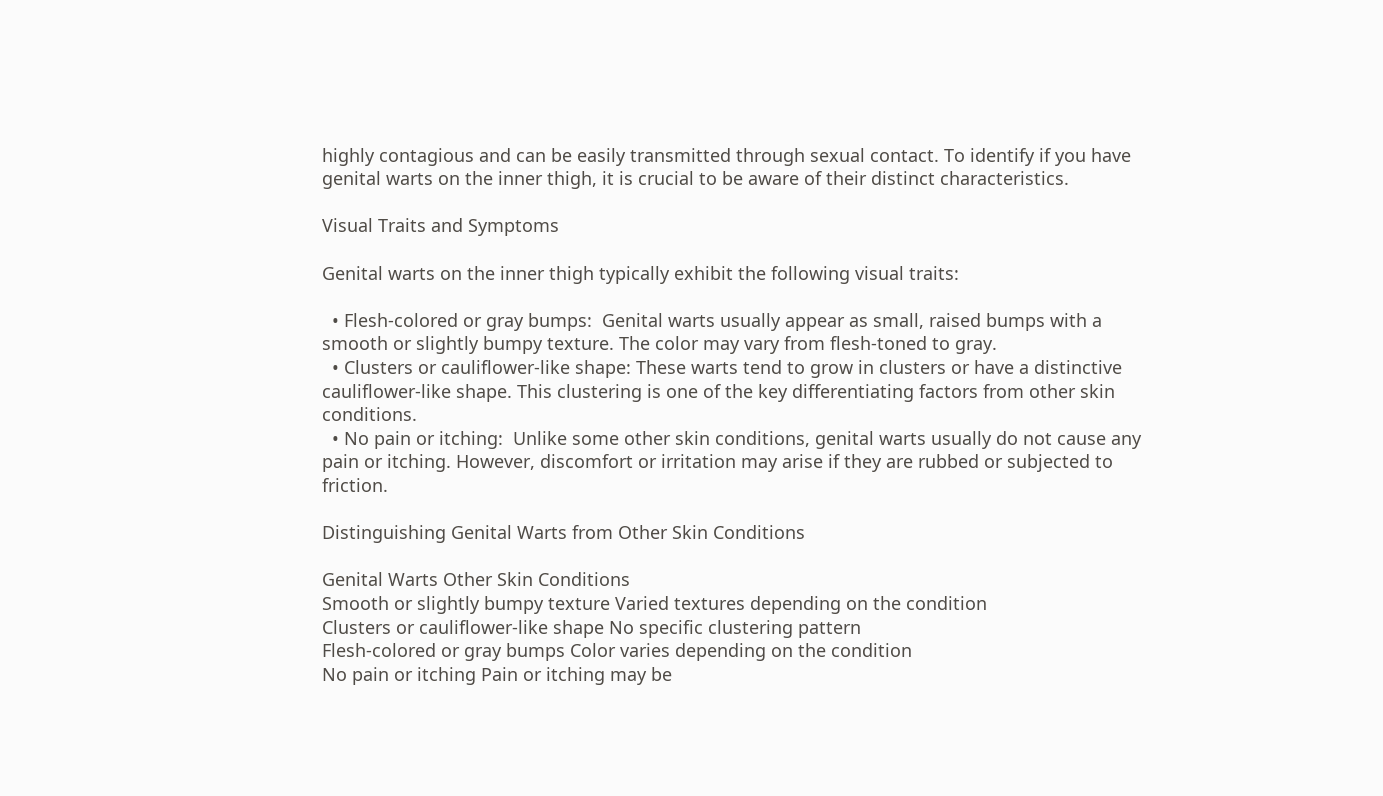highly contagious and can be easily transmitted through sexual contact. To identify if you have genital warts on the inner thigh, it is crucial to be aware of their distinct characteristics.

Visual Traits and Symptoms

Genital warts on the inner thigh typically exhibit the following visual traits:

  • Flesh-colored or gray bumps:  Genital warts usually appear as small, raised bumps with a smooth or slightly bumpy texture. The color may vary from flesh-toned to gray.
  • Clusters or cauliflower-like shape: These warts tend to grow in clusters or have a distinctive cauliflower-like shape. This clustering is one of the key differentiating factors from other skin conditions.
  • No pain or itching:  Unlike some other skin conditions, genital warts usually do not cause any pain or itching. However, discomfort or irritation may arise if they are rubbed or subjected to friction.

Distinguishing Genital Warts from Other Skin Conditions

Genital Warts Other Skin Conditions
Smooth or slightly bumpy texture Varied textures depending on the condition
Clusters or cauliflower-like shape No specific clustering pattern
Flesh-colored or gray bumps Color varies depending on the condition
No pain or itching Pain or itching may be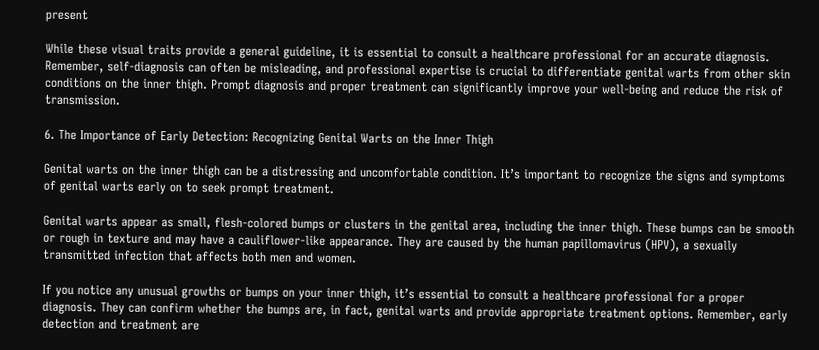present

While these visual traits provide a general guideline, it is essential to consult a healthcare professional for an accurate diagnosis. Remember, self-diagnosis can often be misleading, and professional expertise is crucial to differentiate genital warts from other skin conditions on the inner thigh. Prompt diagnosis and proper treatment can significantly improve your well-being and reduce the risk of transmission.

6. The Importance of Early Detection: Recognizing Genital Warts on the Inner Thigh

Genital warts on the inner thigh can be a distressing and uncomfortable condition. It’s important to recognize the signs and symptoms of genital warts early on to seek prompt treatment.

Genital warts appear as small, flesh-colored bumps or clusters in the genital area, including the inner thigh. These bumps can be smooth or rough in texture and may have a cauliflower-like appearance. They are caused by the human papillomavirus (HPV), a sexually transmitted infection that affects both men and women.

If you notice any unusual growths or bumps on your inner thigh, it’s essential to consult a healthcare professional for a proper diagnosis. They can confirm whether the bumps are, in fact, genital warts and provide appropriate treatment options. Remember, early detection and treatment are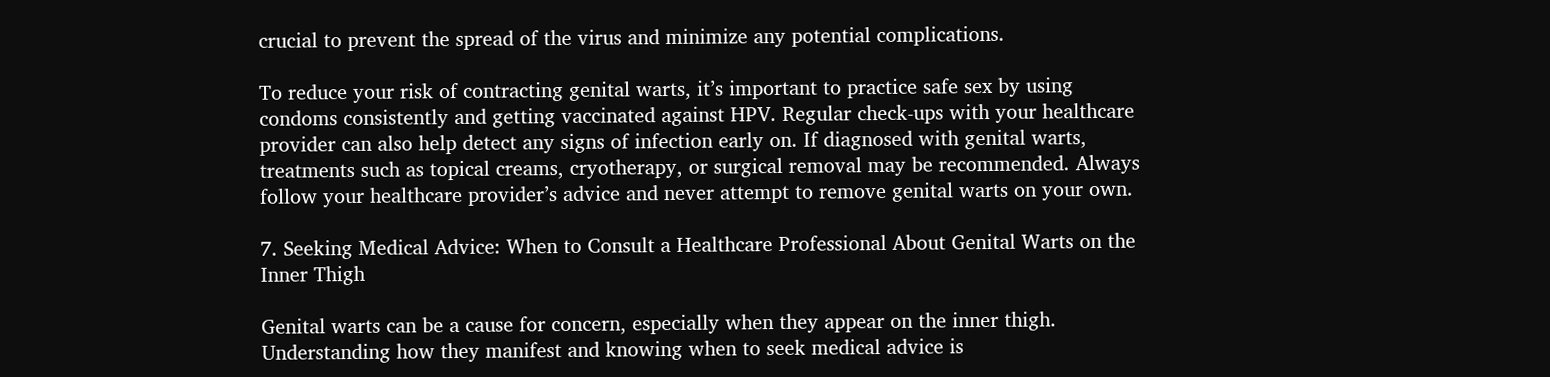crucial to prevent the spread of the virus and minimize any potential complications.

To reduce your risk of contracting genital warts, it’s important to practice safe sex by using condoms consistently and getting vaccinated against HPV. Regular check-ups with your healthcare provider can also help detect any signs of infection early on. If diagnosed with genital warts, treatments such as topical creams, cryotherapy, or surgical removal may be recommended. Always follow your healthcare provider’s advice and never attempt to remove genital warts on your own.

7. Seeking Medical Advice: When to Consult a Healthcare Professional About Genital Warts on the Inner Thigh

Genital warts can be a cause for concern, especially when they appear on the inner thigh. Understanding how they manifest and knowing when to seek medical advice is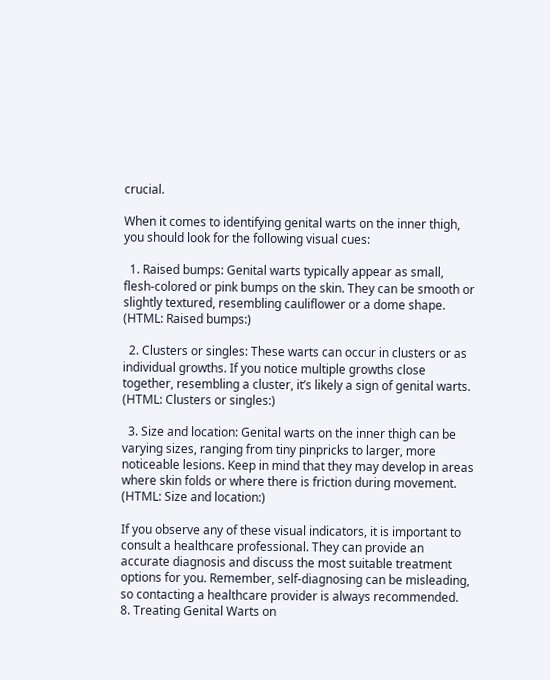crucial.

When it comes to identifying genital warts on the inner thigh, you should look for the following visual cues:

  1. Raised bumps: Genital warts typically appear as small, flesh-colored or pink bumps on the skin. They can be smooth or slightly textured, resembling cauliflower or a dome shape.  (HTML: Raised bumps:)

  2. Clusters or singles: These warts can occur in clusters or as individual growths. If you notice multiple growths close together, resembling a cluster, it’s likely a sign of genital warts. (HTML: Clusters or singles:)

  3. Size and location: Genital warts on the inner thigh can be varying sizes, ranging from tiny pinpricks to larger, more noticeable lesions. Keep in mind that they may develop in areas where skin folds or where there is friction during movement. (HTML: Size and location:)

If you observe any of these visual indicators, it is important to consult a healthcare professional. They can provide an accurate diagnosis and discuss the most suitable treatment options for you. Remember, self-diagnosing can be misleading, so contacting a healthcare provider is always recommended.
8. Treating Genital Warts on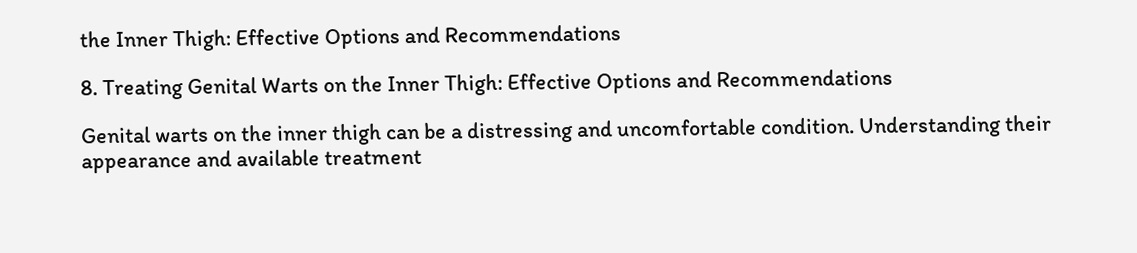the Inner Thigh: Effective Options and Recommendations

8. Treating Genital Warts on the Inner Thigh: Effective Options and Recommendations

Genital warts on the inner thigh can be a distressing and uncomfortable condition. Understanding their appearance and available treatment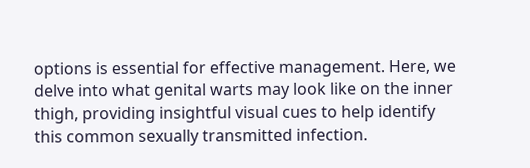options is essential for effective management. Here, we delve into what genital warts may look like on the inner thigh, providing insightful visual cues to help identify this common sexually transmitted infection.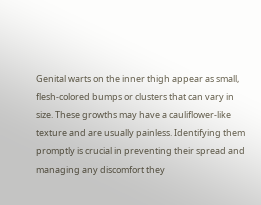Genital warts on the inner thigh appear as small, flesh-colored bumps or clusters that can vary in size. These growths may have a cauliflower-like texture and are usually painless. Identifying them promptly is crucial in preventing their spread and managing any discomfort they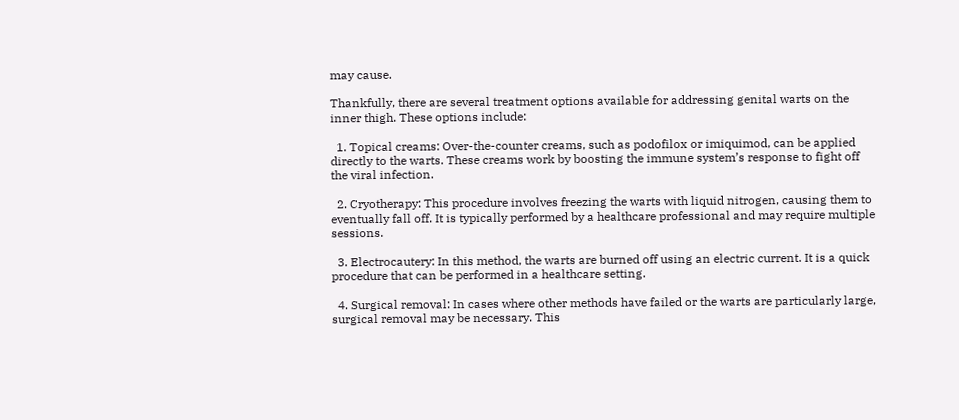may cause.

Thankfully, there are several treatment options available for addressing genital warts on the inner thigh. These options include:

  1. Topical creams: Over-the-counter creams, such as podofilox or imiquimod, can be applied directly to the warts. These creams work by boosting the immune system’s response to fight off the viral infection.

  2. Cryotherapy: This procedure involves freezing the warts with liquid nitrogen, causing them to eventually fall off. It is typically performed by a healthcare professional and may require multiple sessions.

  3. Electrocautery: In this method, the warts are burned off using an electric current. It is a quick procedure that can be performed in a healthcare setting.

  4. Surgical removal: In cases where other methods have failed or the warts are particularly large, surgical removal may be necessary. This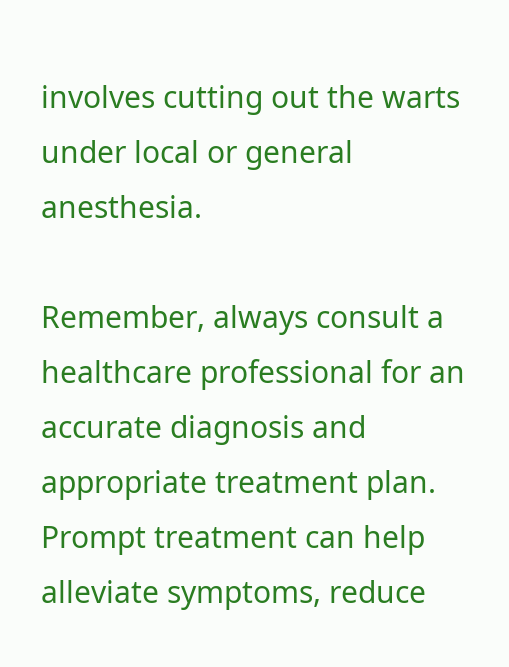involves cutting out the warts under local or general anesthesia.

Remember, always consult a healthcare professional for an accurate diagnosis and appropriate treatment plan. Prompt treatment can help alleviate symptoms, reduce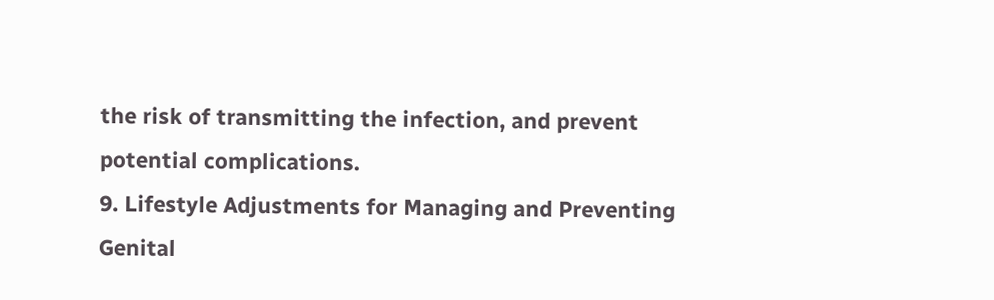the risk of transmitting the infection, and prevent potential complications.
9. Lifestyle Adjustments for Managing and Preventing Genital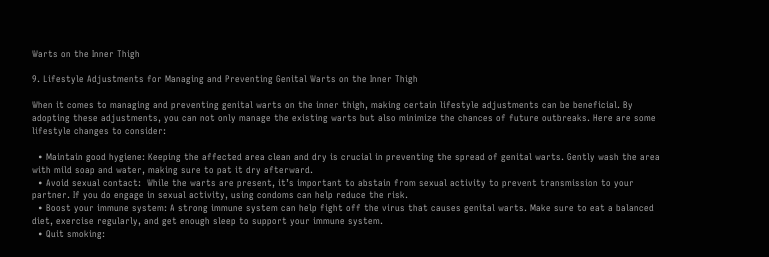Warts on the Inner Thigh

9. Lifestyle Adjustments for Managing and Preventing Genital Warts on the Inner Thigh

When it comes to managing and preventing genital warts on the inner thigh, making certain lifestyle adjustments can be beneficial. By adopting these adjustments, you can not only manage the existing warts but also minimize the chances of future outbreaks. Here are some lifestyle changes to consider:

  • Maintain good hygiene: Keeping the affected area clean and dry is crucial in preventing the spread of genital warts. Gently wash the area with mild soap and water, making sure to pat it dry afterward.
  • Avoid sexual contact:  While the warts are present, it’s important to abstain from sexual activity to prevent transmission to your partner. If you do engage in sexual activity, using condoms can help reduce the risk.
  • Boost your immune system: A strong immune system can help fight off the virus that causes genital warts. Make sure to eat a balanced diet, exercise regularly, and get enough sleep to support your immune system.
  • Quit smoking: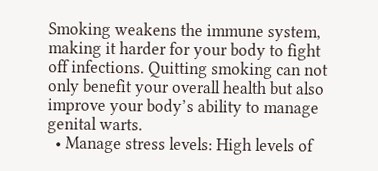Smoking weakens the immune system, making it harder for your body to fight off infections. Quitting smoking can not only benefit your overall health but also improve your body’s ability to manage genital warts.
  • Manage stress levels: High levels of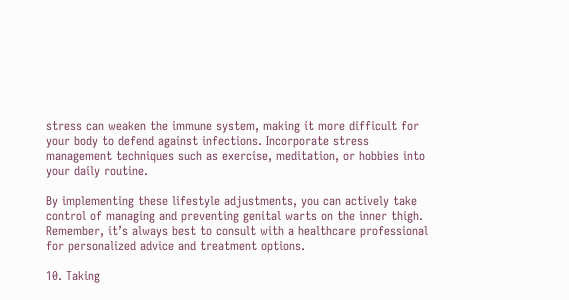stress can weaken the immune system, making it more difficult for your body to defend against infections. Incorporate stress management techniques such as exercise, meditation, or hobbies into your daily routine.

By implementing these lifestyle adjustments, you can actively take control of managing and preventing genital warts on the inner thigh. Remember, it’s always best to consult with a healthcare professional for personalized advice and treatment options.

10. Taking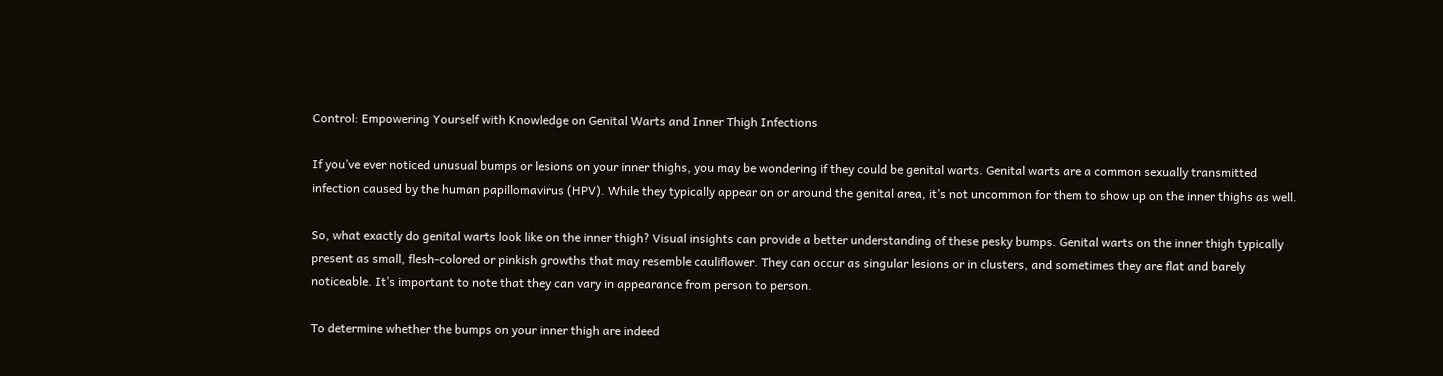Control: Empowering Yourself with Knowledge on Genital Warts and Inner Thigh Infections

If you’ve ever noticed unusual bumps or lesions on your inner thighs, you may be wondering if they could be genital warts. Genital warts are a common sexually transmitted infection caused by the human papillomavirus (HPV). While they typically appear on or around the genital area, it’s not uncommon for them to show up on the inner thighs as well.

So, what exactly do genital warts look like on the inner thigh? Visual insights can provide a better understanding of these pesky bumps. Genital warts on the inner thigh typically present as small, flesh-colored or pinkish growths that may resemble cauliflower. They can occur as singular lesions or in clusters, and sometimes they are flat and barely noticeable. It’s important to note that they can vary in appearance from person to person.

To determine whether the bumps on your inner thigh are indeed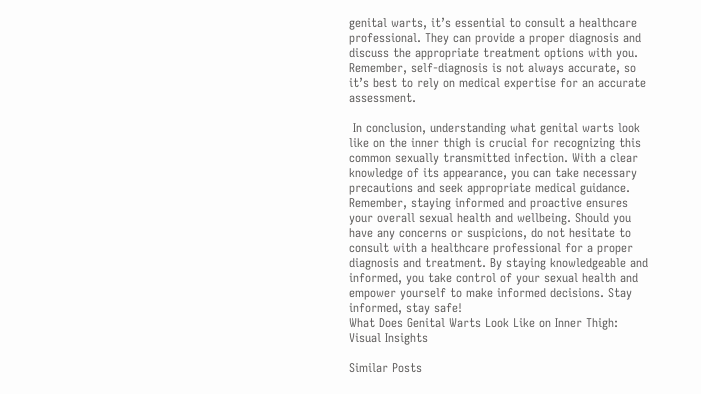genital warts, it’s essential to consult a healthcare professional. They can provide a proper diagnosis and discuss the appropriate treatment options with you. Remember, self-diagnosis is not always accurate, so it’s best to rely on medical expertise for an accurate assessment.

 In conclusion, understanding what genital warts look like on the inner thigh is crucial for recognizing this common sexually transmitted infection. With a clear knowledge of its appearance, you can take necessary precautions and seek appropriate medical guidance. Remember, staying informed and proactive ensures your overall sexual health and wellbeing. Should you have any concerns or suspicions, do not hesitate to consult with a healthcare professional for a proper diagnosis and treatment. By staying knowledgeable and informed, you take control of your sexual health and empower yourself to make informed decisions. Stay informed, stay safe!
What Does Genital Warts Look Like on Inner Thigh: Visual Insights

Similar Posts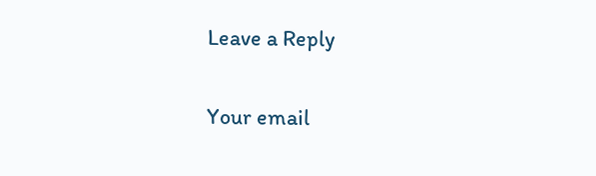Leave a Reply

Your email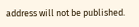address will not be published.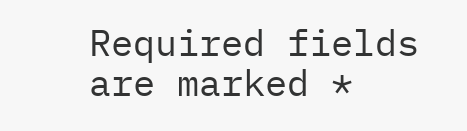Required fields are marked *